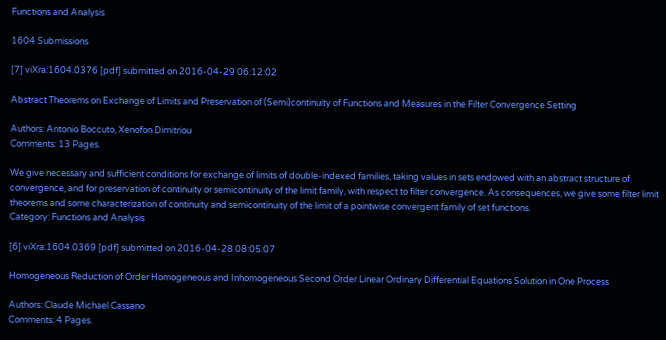Functions and Analysis

1604 Submissions

[7] viXra:1604.0376 [pdf] submitted on 2016-04-29 06:12:02

Abstract Theorems on Exchange of Limits and Preservation of (Semi)continuity of Functions and Measures in the Filter Convergence Setting

Authors: Antonio Boccuto, Xenofon Dimitriou
Comments: 13 Pages.

We give necessary and sufficient conditions for exchange of limits of double-indexed families, taking values in sets endowed with an abstract structure of convergence, and for preservation of continuity or semicontinuity of the limit family, with respect to filter convergence. As consequences, we give some filter limit theorems and some characterization of continuity and semicontinuity of the limit of a pointwise convergent family of set functions.
Category: Functions and Analysis

[6] viXra:1604.0369 [pdf] submitted on 2016-04-28 08:05:07

Homogeneous Reduction of Order Homogeneous and Inhomogeneous Second Order Linear Ordinary Differential Equations Solution in One Process

Authors: Claude Michael Cassano
Comments: 4 Pages.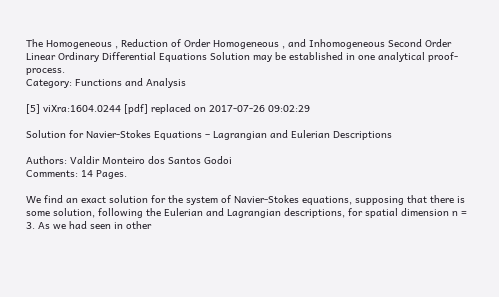The Homogeneous , Reduction of Order Homogeneous , and Inhomogeneous Second Order Linear Ordinary Differential Equations Solution may be established in one analytical proof-process.
Category: Functions and Analysis

[5] viXra:1604.0244 [pdf] replaced on 2017-07-26 09:02:29

Solution for Navier-Stokes Equations – Lagrangian and Eulerian Descriptions

Authors: Valdir Monteiro dos Santos Godoi
Comments: 14 Pages.

We find an exact solution for the system of Navier-Stokes equations, supposing that there is some solution, following the Eulerian and Lagrangian descriptions, for spatial dimension n = 3. As we had seen in other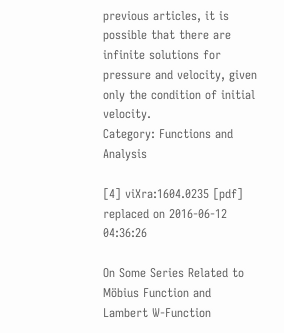previous articles, it is possible that there are infinite solutions for pressure and velocity, given only the condition of initial velocity.
Category: Functions and Analysis

[4] viXra:1604.0235 [pdf] replaced on 2016-06-12 04:36:26

On Some Series Related to Möbius Function and Lambert W-Function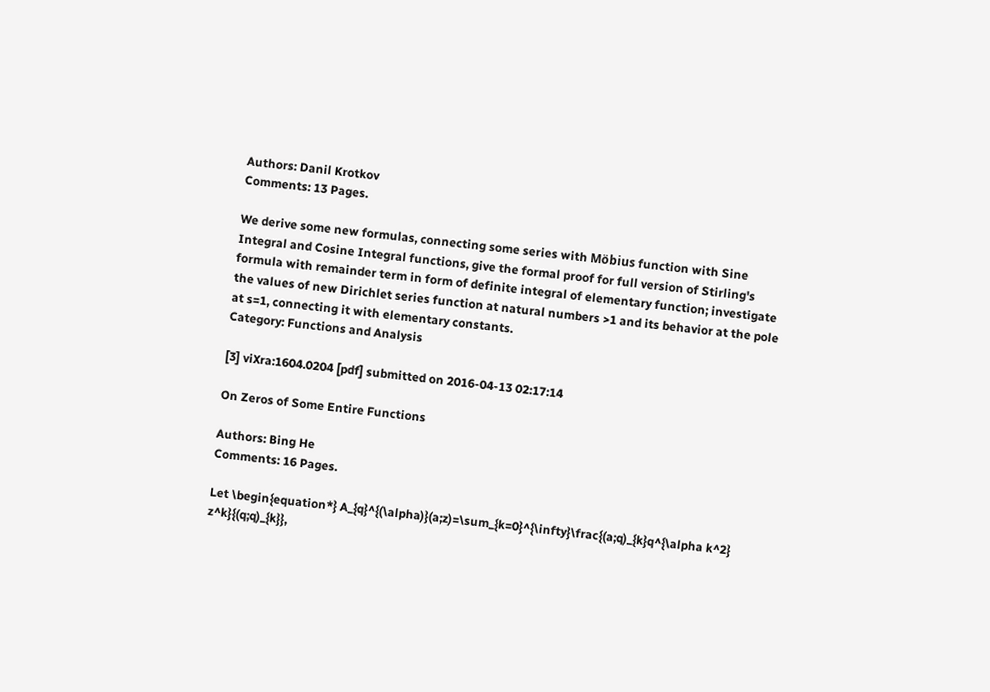Authors: Danil Krotkov
Comments: 13 Pages.

We derive some new formulas, connecting some series with Möbius function with Sine Integral and Cosine Integral functions, give the formal proof for full version of Stirling's formula with remainder term in form of definite integral of elementary function; investigate the values of new Dirichlet series function at natural numbers >1 and its behavior at the pole at s=1, connecting it with elementary constants.
Category: Functions and Analysis

[3] viXra:1604.0204 [pdf] submitted on 2016-04-13 02:17:14

On Zeros of Some Entire Functions

Authors: Bing He
Comments: 16 Pages.

Let \begin{equation*} A_{q}^{(\alpha)}(a;z)=\sum_{k=0}^{\infty}\frac{(a;q)_{k}q^{\alpha k^2} z^k}{(q;q)_{k}},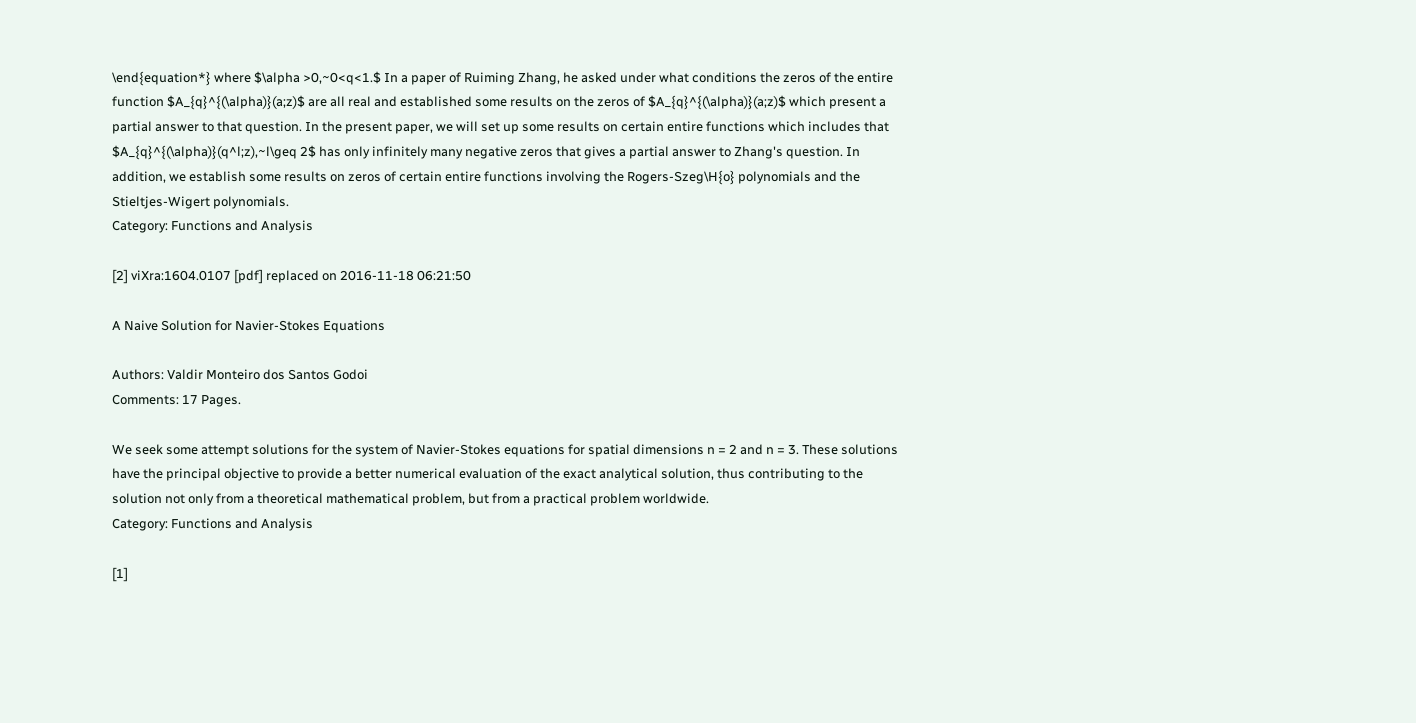\end{equation*} where $\alpha >0,~0<q<1.$ In a paper of Ruiming Zhang, he asked under what conditions the zeros of the entire function $A_{q}^{(\alpha)}(a;z)$ are all real and established some results on the zeros of $A_{q}^{(\alpha)}(a;z)$ which present a partial answer to that question. In the present paper, we will set up some results on certain entire functions which includes that $A_{q}^{(\alpha)}(q^l;z),~l\geq 2$ has only infinitely many negative zeros that gives a partial answer to Zhang's question. In addition, we establish some results on zeros of certain entire functions involving the Rogers-Szeg\H{o} polynomials and the Stieltjes-Wigert polynomials.
Category: Functions and Analysis

[2] viXra:1604.0107 [pdf] replaced on 2016-11-18 06:21:50

A Naive Solution for Navier-Stokes Equations

Authors: Valdir Monteiro dos Santos Godoi
Comments: 17 Pages.

We seek some attempt solutions for the system of Navier-Stokes equations for spatial dimensions n = 2 and n = 3. These solutions have the principal objective to provide a better numerical evaluation of the exact analytical solution, thus contributing to the solution not only from a theoretical mathematical problem, but from a practical problem worldwide.
Category: Functions and Analysis

[1]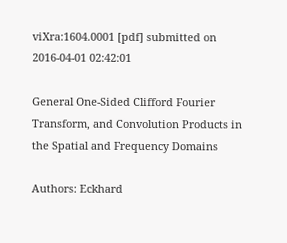viXra:1604.0001 [pdf] submitted on 2016-04-01 02:42:01

General One-Sided Clifford Fourier Transform, and Convolution Products in the Spatial and Frequency Domains

Authors: Eckhard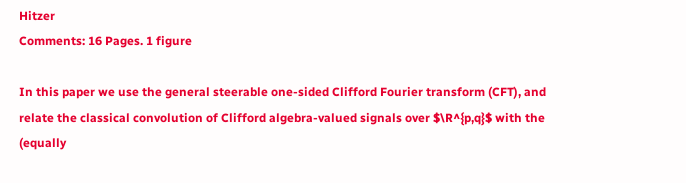Hitzer
Comments: 16 Pages. 1 figure

In this paper we use the general steerable one-sided Clifford Fourier transform (CFT), and relate the classical convolution of Clifford algebra-valued signals over $\R^{p,q}$ with the (equally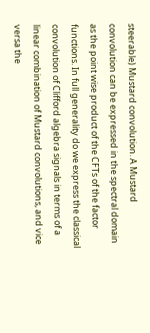steerable) Mustard convolution. A Mustard convolution can be expressed in the spectral domain as the point wise product of the CFTs of the factor functions. In full generality do we express the classical convolution of Clifford algebra signals in terms of a linear combination of Mustard convolutions, and vice versa the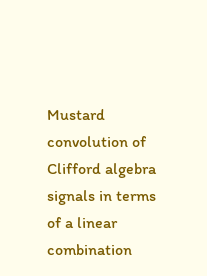Mustard convolution of Clifford algebra signals in terms of a linear combination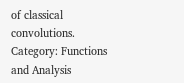of classical convolutions.
Category: Functions and Analysis